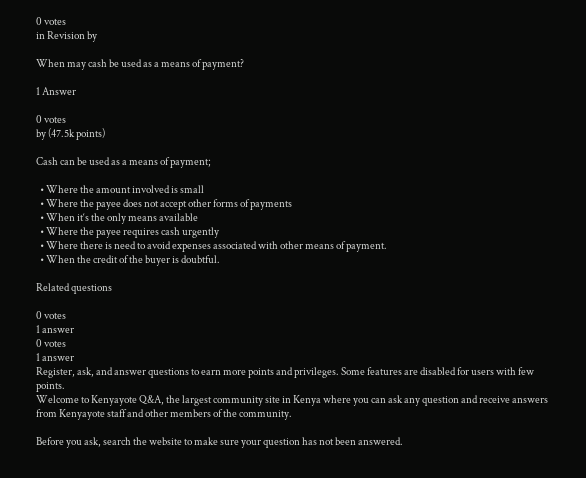0 votes
in Revision by

When may cash be used as a means of payment?

1 Answer

0 votes
by (47.5k points)

Cash can be used as a means of payment;

  • Where the amount involved is small
  • Where the payee does not accept other forms of payments
  • When it‘s the only means available
  • Where the payee requires cash urgently
  • Where there is need to avoid expenses associated with other means of payment.
  • When the credit of the buyer is doubtful.

Related questions

0 votes
1 answer
0 votes
1 answer
Register, ask, and answer questions to earn more points and privileges. Some features are disabled for users with few points.
Welcome to Kenyayote Q&A, the largest community site in Kenya where you can ask any question and receive answers from Kenyayote staff and other members of the community.

Before you ask, search the website to make sure your question has not been answered.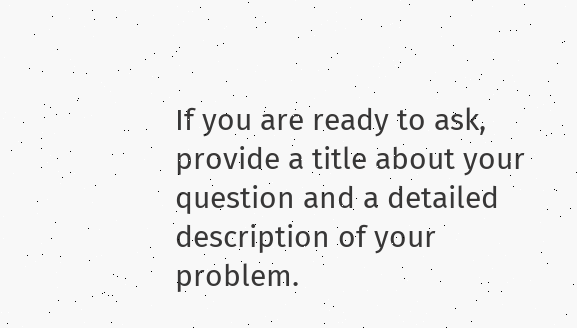If you are ready to ask, provide a title about your question and a detailed description of your problem.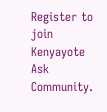Register to join Kenyayote Ask Community.